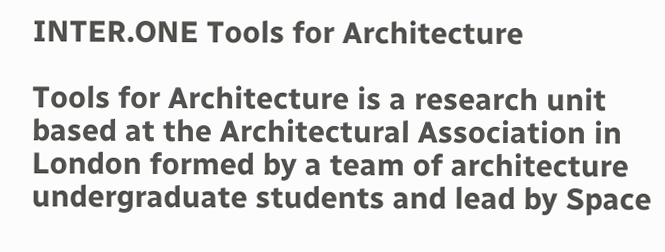INTER.ONE Tools for Architecture

Tools for Architecture is a research unit based at the Architectural Association in London formed by a team of architecture undergraduate students and lead by Space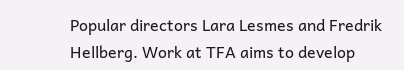Popular directors Lara Lesmes and Fredrik Hellberg. Work at TFA aims to develop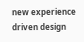new experience driven design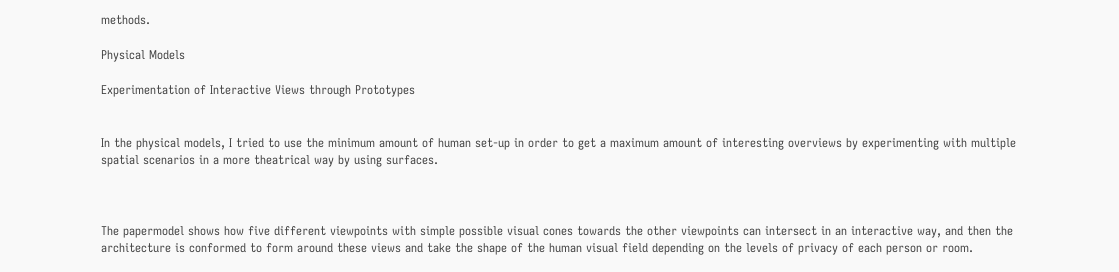methods.

Physical Models

Experimentation of Interactive Views through Prototypes


In the physical models, I tried to use the minimum amount of human set-up in order to get a maximum amount of interesting overviews by experimenting with multiple spatial scenarios in a more theatrical way by using surfaces.



The papermodel shows how five different viewpoints with simple possible visual cones towards the other viewpoints can intersect in an interactive way, and then the architecture is conformed to form around these views and take the shape of the human visual field depending on the levels of privacy of each person or room.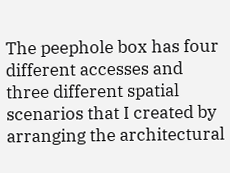The peephole box has four different accesses and three different spatial scenarios that I created by arranging the architectural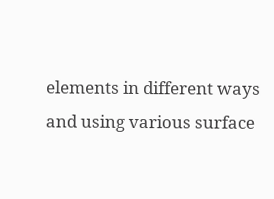elements in different ways and using various surface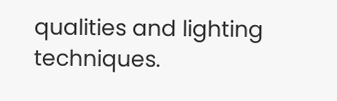qualities and lighting techniques.